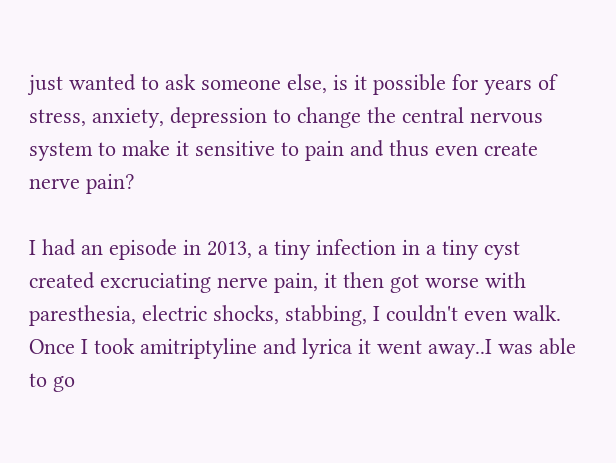just wanted to ask someone else, is it possible for years of stress, anxiety, depression to change the central nervous system to make it sensitive to pain and thus even create nerve pain?

I had an episode in 2013, a tiny infection in a tiny cyst created excruciating nerve pain, it then got worse with paresthesia, electric shocks, stabbing, I couldn't even walk.
Once I took amitriptyline and lyrica it went away..I was able to go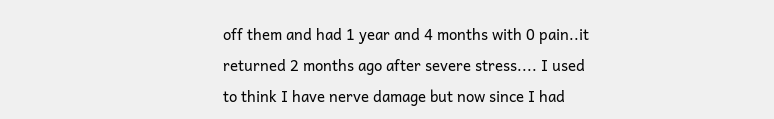off them and had 1 year and 4 months with 0 pain..it returned 2 months ago after severe stress.... I used to think I have nerve damage but now since I had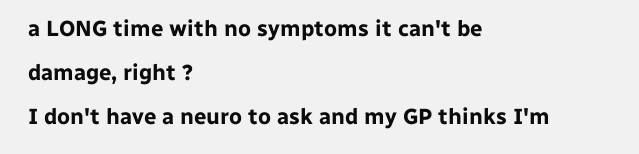a LONG time with no symptoms it can't be damage, right ?
I don't have a neuro to ask and my GP thinks I'm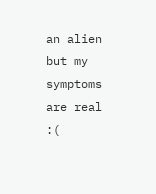an alien but my symptoms are real :(